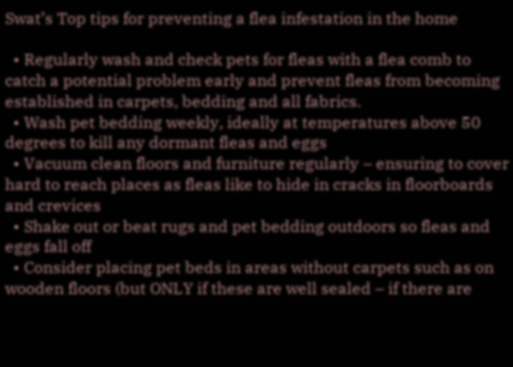Swat’s Top tips for preventing a flea infestation in the home

  • Regularly wash and check pets for fleas with a flea comb to catch a potential problem early and prevent fleas from becoming established in carpets, bedding and all fabrics.
  • Wash pet bedding weekly, ideally at temperatures above 50 degrees to kill any dormant fleas and eggs
  • Vacuum clean floors and furniture regularly – ensuring to cover hard to reach places as fleas like to hide in cracks in floorboards and crevices
  • Shake out or beat rugs and pet bedding outdoors so fleas and eggs fall off
  • Consider placing pet beds in areas without carpets such as on wooden floors (but ONLY if these are well sealed – if there are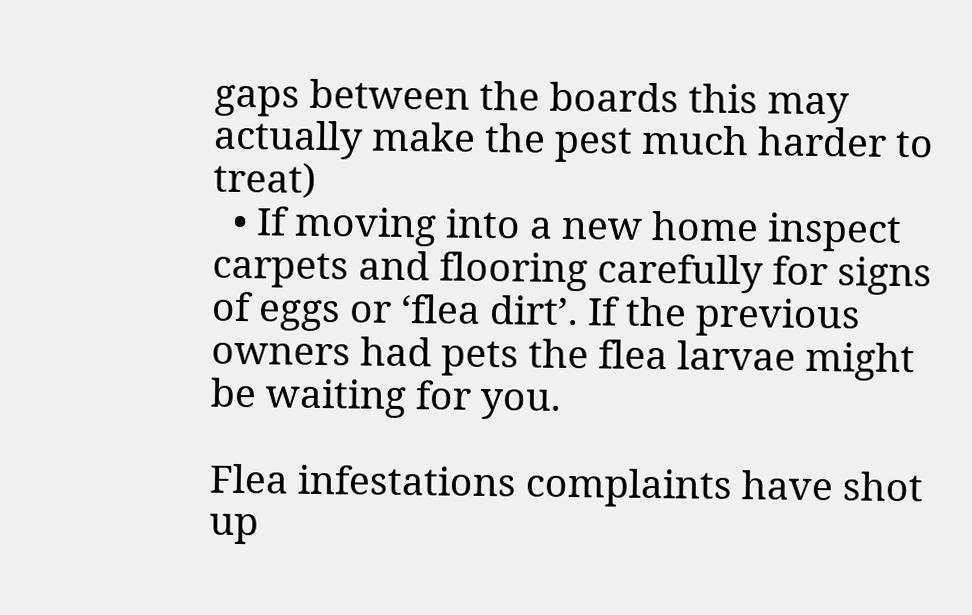gaps between the boards this may actually make the pest much harder to treat)
  • If moving into a new home inspect carpets and flooring carefully for signs of eggs or ‘flea dirt’. If the previous owners had pets the flea larvae might be waiting for you.

Flea infestations complaints have shot up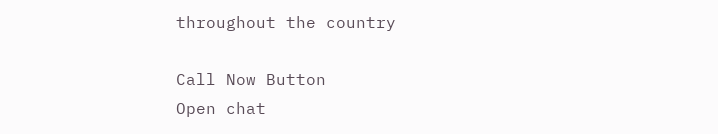throughout the country

Call Now Button
Open chat